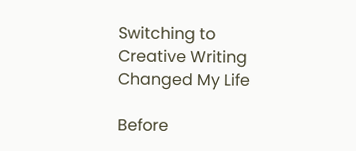Switching to Creative Writing Changed My Life

Before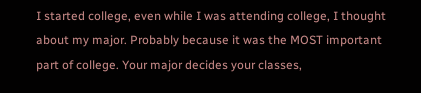I started college, even while I was attending college, I thought about my major. Probably because it was the MOST important part of college. Your major decides your classes,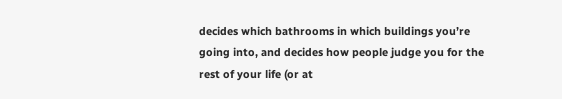decides which bathrooms in which buildings you’re going into, and decides how people judge you for the rest of your life (or at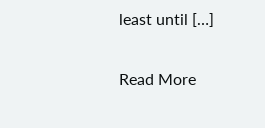least until […]

Read More